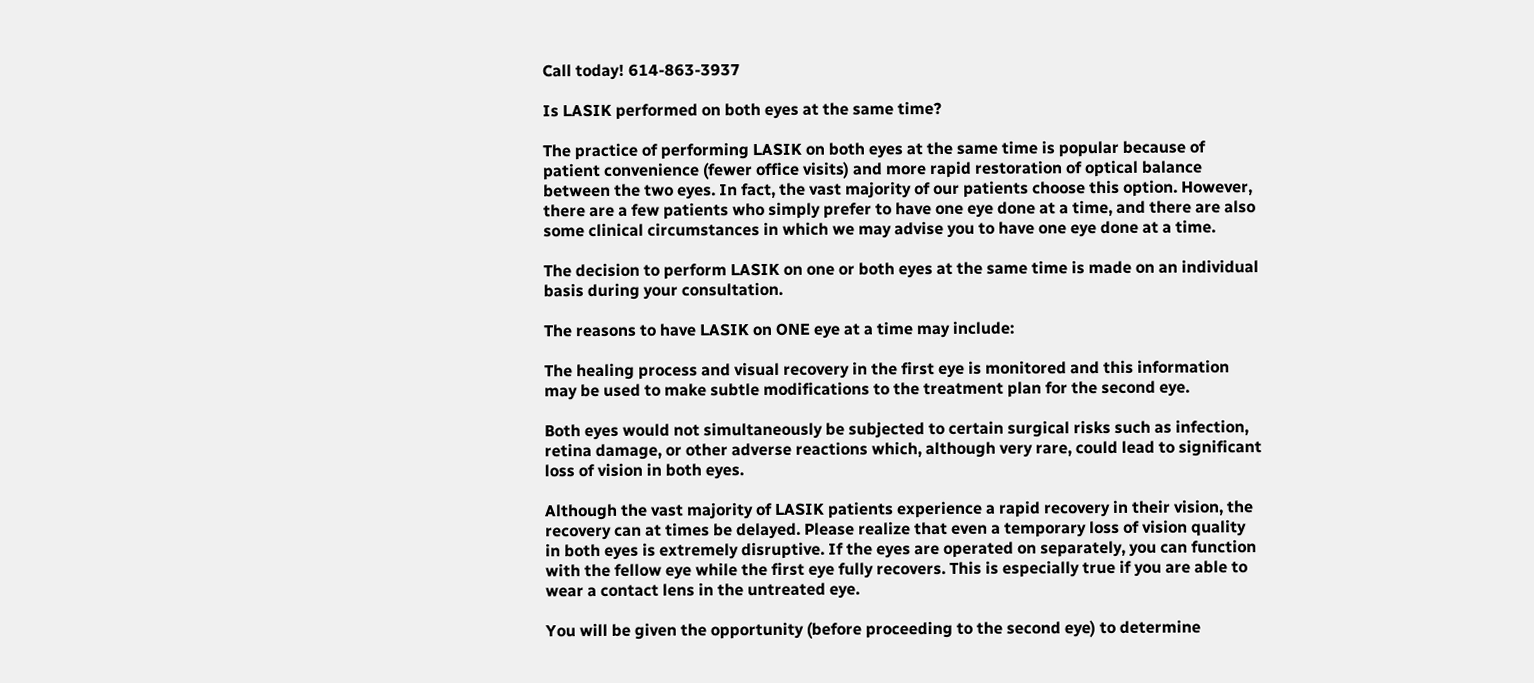Call today! 614-863-3937

Is LASIK performed on both eyes at the same time?

The practice of performing LASIK on both eyes at the same time is popular because of patient convenience (fewer office visits) and more rapid restoration of optical balance between the two eyes. In fact, the vast majority of our patients choose this option. However, there are a few patients who simply prefer to have one eye done at a time, and there are also some clinical circumstances in which we may advise you to have one eye done at a time.

The decision to perform LASIK on one or both eyes at the same time is made on an individual basis during your consultation.

The reasons to have LASIK on ONE eye at a time may include:

The healing process and visual recovery in the first eye is monitored and this information may be used to make subtle modifications to the treatment plan for the second eye.

Both eyes would not simultaneously be subjected to certain surgical risks such as infection, retina damage, or other adverse reactions which, although very rare, could lead to significant loss of vision in both eyes.

Although the vast majority of LASIK patients experience a rapid recovery in their vision, the recovery can at times be delayed. Please realize that even a temporary loss of vision quality in both eyes is extremely disruptive. If the eyes are operated on separately, you can function with the fellow eye while the first eye fully recovers. This is especially true if you are able to wear a contact lens in the untreated eye.

You will be given the opportunity (before proceeding to the second eye) to determine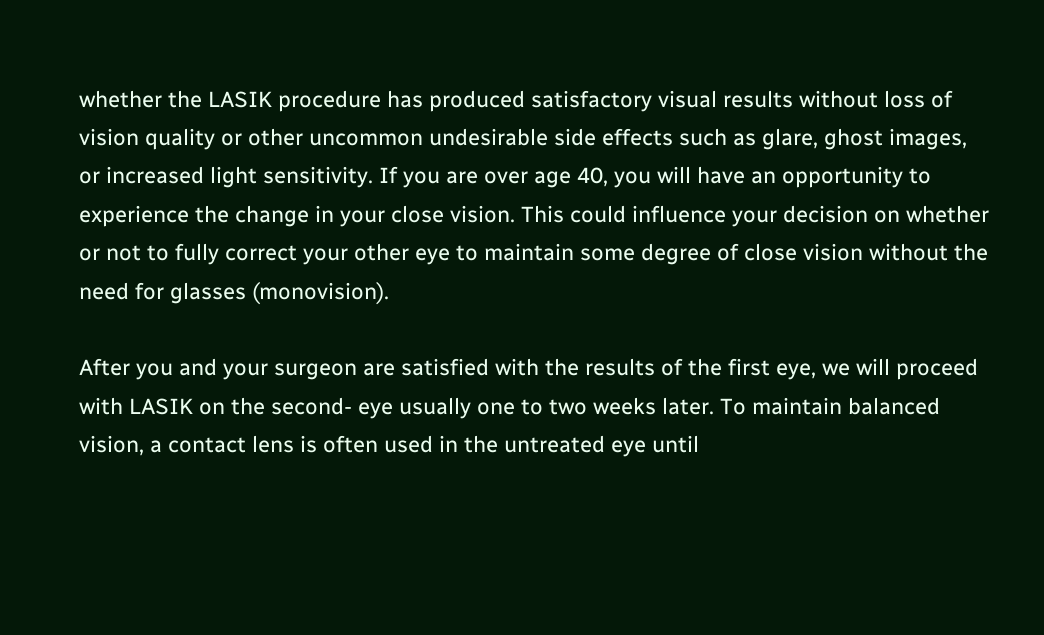whether the LASIK procedure has produced satisfactory visual results without loss of vision quality or other uncommon undesirable side effects such as glare, ghost images, or increased light sensitivity. If you are over age 40, you will have an opportunity to experience the change in your close vision. This could influence your decision on whether or not to fully correct your other eye to maintain some degree of close vision without the need for glasses (monovision).

After you and your surgeon are satisfied with the results of the first eye, we will proceed with LASIK on the second- eye usually one to two weeks later. To maintain balanced vision, a contact lens is often used in the untreated eye until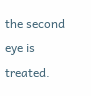the second eye is treated.